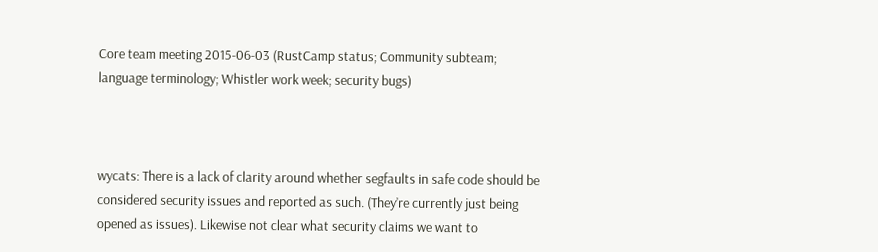Core team meeting 2015-06-03 (RustCamp status; Community subteam; language terminology; Whistler work week; security bugs)



wycats: There is a lack of clarity around whether segfaults in safe code should be considered security issues and reported as such. (They’re currently just being opened as issues). Likewise not clear what security claims we want to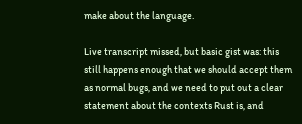make about the language.

Live transcript missed, but basic gist was: this still happens enough that we should accept them as normal bugs, and we need to put out a clear statement about the contexts Rust is, and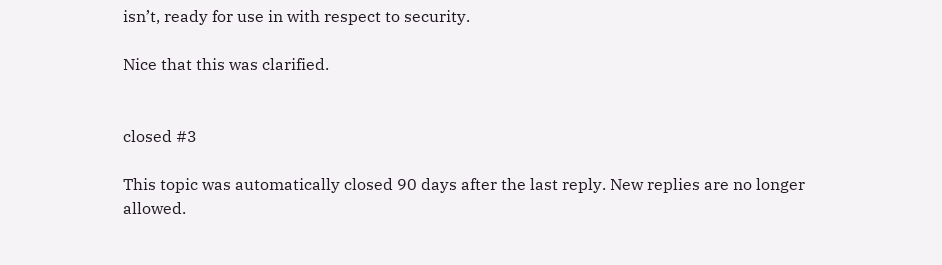isn’t, ready for use in with respect to security.

Nice that this was clarified.


closed #3

This topic was automatically closed 90 days after the last reply. New replies are no longer allowed.